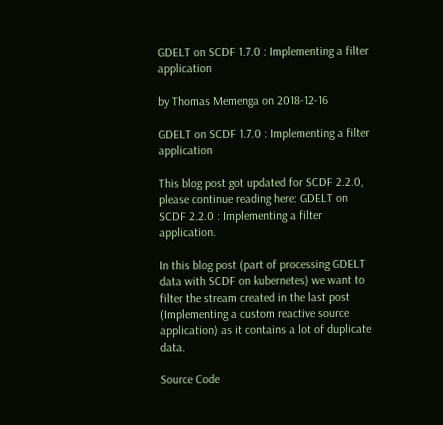GDELT on SCDF 1.7.0 : Implementing a filter application

by Thomas Memenga on 2018-12-16

GDELT on SCDF 1.7.0 : Implementing a filter application

This blog post got updated for SCDF 2.2.0, please continue reading here: GDELT on SCDF 2.2.0 : Implementing a filter application.

In this blog post (part of processing GDELT data with SCDF on kubernetes) we want to filter the stream created in the last post (Implementing a custom reactive source application) as it contains a lot of duplicate data.

Source Code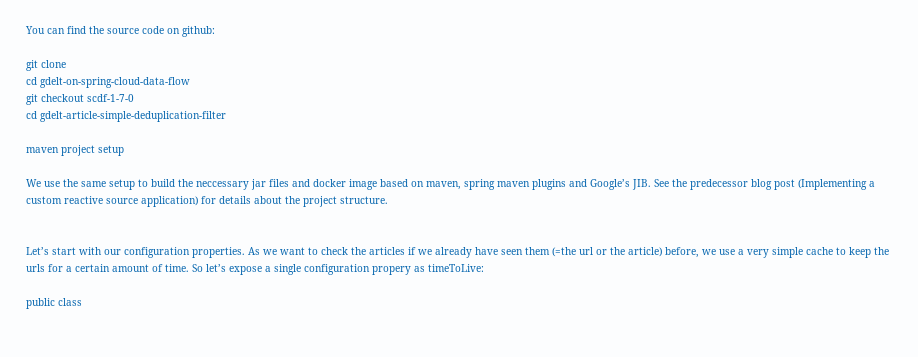You can find the source code on github:

git clone
cd gdelt-on-spring-cloud-data-flow
git checkout scdf-1-7-0
cd gdelt-article-simple-deduplication-filter

maven project setup

We use the same setup to build the neccessary jar files and docker image based on maven, spring maven plugins and Google’s JIB. See the predecessor blog post (Implementing a custom reactive source application) for details about the project structure.


Let’s start with our configuration properties. As we want to check the articles if we already have seen them (=the url or the article) before, we use a very simple cache to keep the urls for a certain amount of time. So let’s expose a single configuration propery as timeToLive:

public class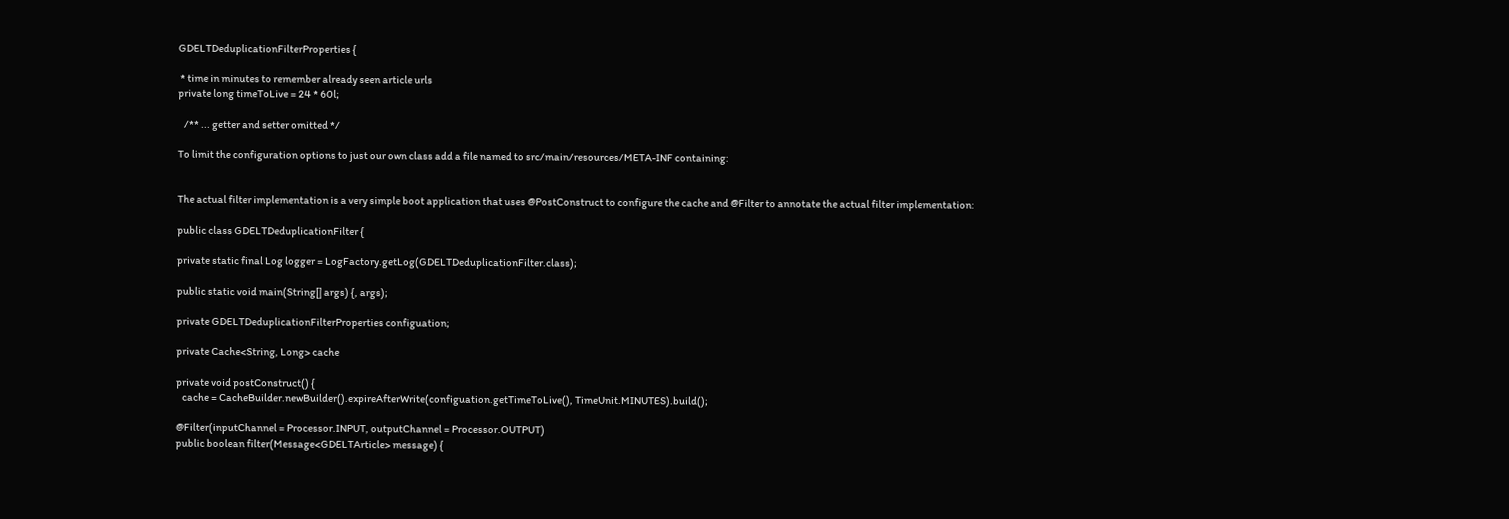GDELTDeduplicationFilterProperties {

 * time in minutes to remember already seen article urls
private long timeToLive = 24 * 60l;

   /** ... getter and setter omitted */

To limit the configuration options to just our own class add a file named to src/main/resources/META-INF containing:


The actual filter implementation is a very simple boot application that uses @PostConstruct to configure the cache and @Filter to annotate the actual filter implementation:

public class GDELTDeduplicationFilter {

private static final Log logger = LogFactory.getLog(GDELTDeduplicationFilter.class);

public static void main(String[] args) {, args);

private GDELTDeduplicationFilterProperties configuation;

private Cache<String, Long> cache

private void postConstruct() {
   cache = CacheBuilder.newBuilder().expireAfterWrite(configuation.getTimeToLive(), TimeUnit.MINUTES).build();

@Filter(inputChannel = Processor.INPUT, outputChannel = Processor.OUTPUT)
public boolean filter(Message<GDELTArticle> message) {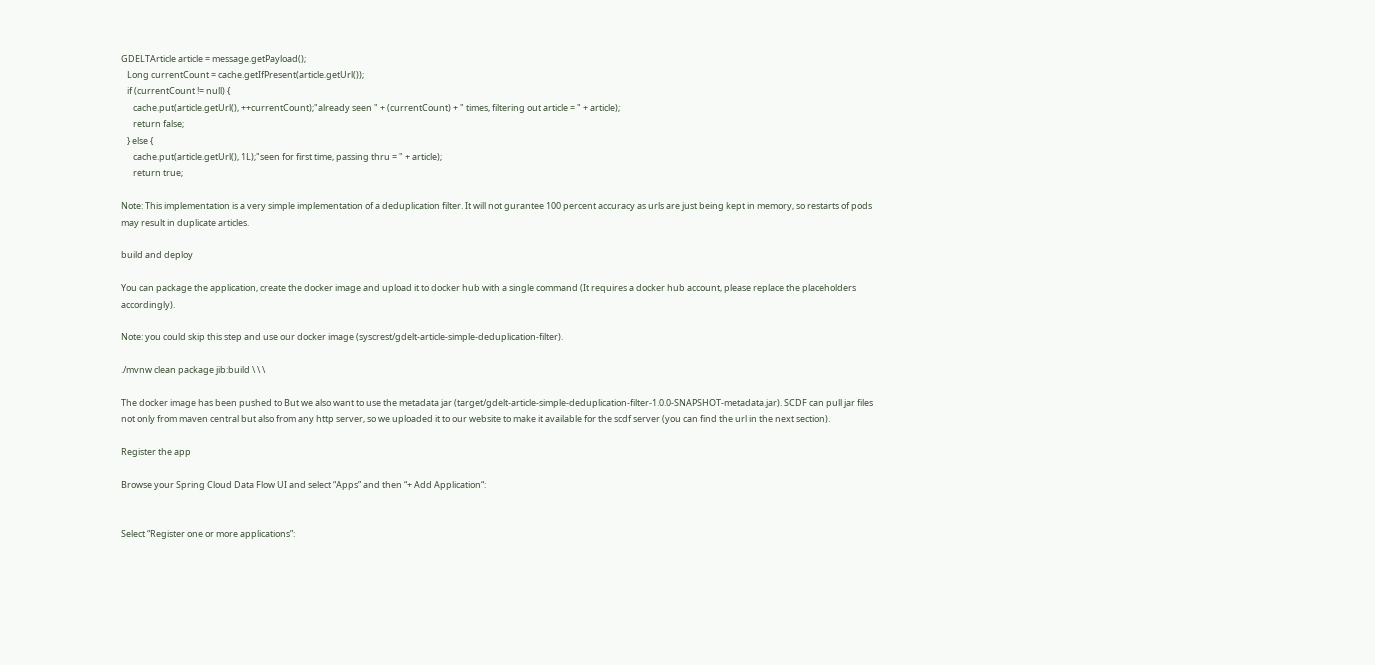GDELTArticle article = message.getPayload();
   Long currentCount = cache.getIfPresent(article.getUrl());
   if (currentCount != null) {
      cache.put(article.getUrl(), ++currentCount);"already seen " + (currentCount) + " times, filtering out article = " + article);
      return false;
   } else {
      cache.put(article.getUrl(), 1L);"seen for first time, passing thru = " + article);
      return true;

Note: This implementation is a very simple implementation of a deduplication filter. It will not gurantee 100 percent accuracy as urls are just being kept in memory, so restarts of pods may result in duplicate articles.

build and deploy

You can package the application, create the docker image and upload it to docker hub with a single command (It requires a docker hub account, please replace the placeholders accordingly).

Note: you could skip this step and use our docker image (syscrest/gdelt-article-simple-deduplication-filter).

./mvnw clean package jib:build \ \ \

The docker image has been pushed to But we also want to use the metadata jar (target/gdelt-article-simple-deduplication-filter-1.0.0-SNAPSHOT-metadata.jar). SCDF can pull jar files not only from maven central but also from any http server, so we uploaded it to our website to make it available for the scdf server (you can find the url in the next section).

Register the app

Browse your Spring Cloud Data Flow UI and select “Apps” and then “+ Add Application“:


Select “Register one or more applications”: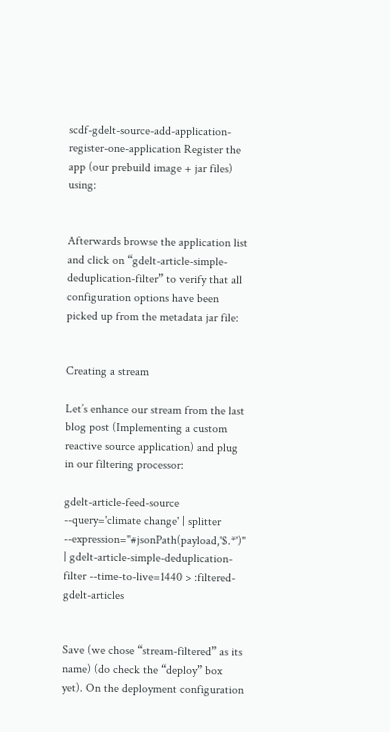scdf-gdelt-source-add-application-register-one-application Register the app (our prebuild image + jar files) using:


Afterwards browse the application list and click on “gdelt-article-simple-deduplication-filter” to verify that all configuration options have been picked up from the metadata jar file:


Creating a stream

Let’s enhance our stream from the last blog post (Implementing a custom reactive source application) and plug in our filtering processor:

gdelt-article-feed-source --query='climate change' | splitter --expression="#jsonPath(payload,'$.*')" | gdelt-article-simple-deduplication-filter --time-to-live=1440 > :filtered-gdelt-articles


Save (we chose “stream-filtered” as its name) (do check the “deploy” box yet). On the deployment configuration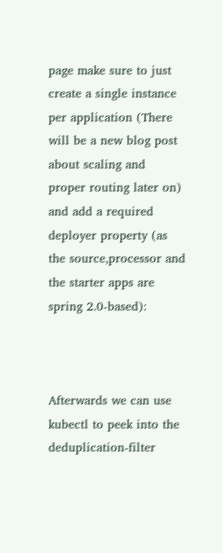page make sure to just create a single instance per application (There will be a new blog post about scaling and proper routing later on) and add a required deployer property (as the source,processor and the starter apps are spring 2.0-based):



Afterwards we can use kubectl to peek into the deduplication-filter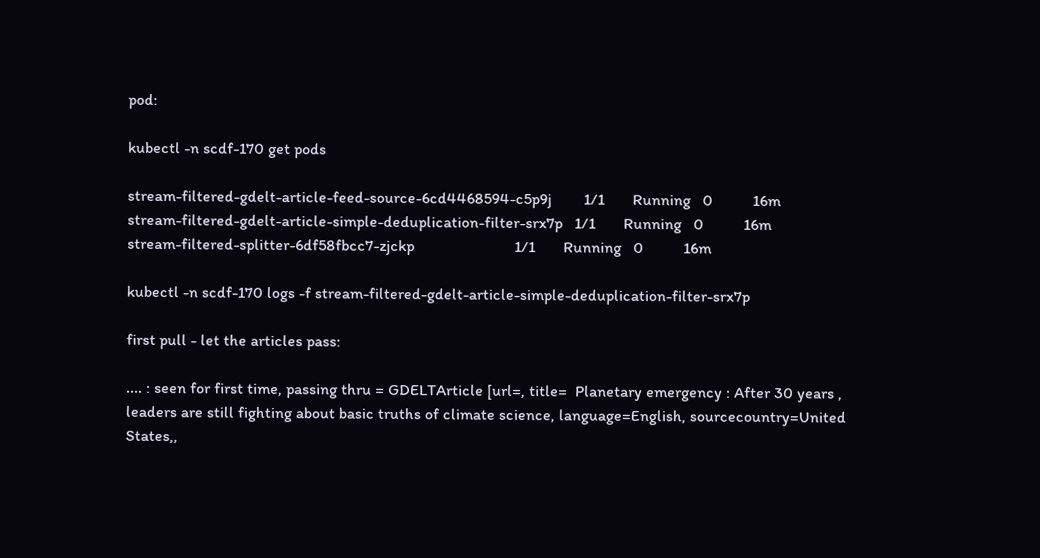pod:

kubectl -n scdf-170 get pods

stream-filtered-gdelt-article-feed-source-6cd4468594-c5p9j        1/1       Running   0          16m
stream-filtered-gdelt-article-simple-deduplication-filter-srx7p   1/1       Running   0          16m
stream-filtered-splitter-6df58fbcc7-zjckp                         1/1       Running   0          16m

kubectl -n scdf-170 logs -f stream-filtered-gdelt-article-simple-deduplication-filter-srx7p

first pull - let the articles pass:

.... : seen for first time, passing thru = GDELTArticle [url=, title=  Planetary emergency : After 30 years , leaders are still fighting about basic truths of climate science, language=English, sourcecountry=United States,,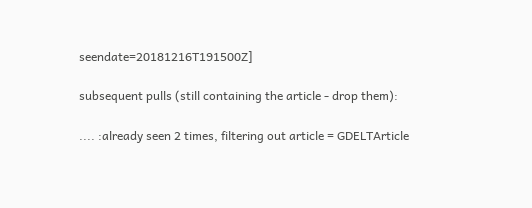seendate=20181216T191500Z]

subsequent pulls (still containing the article - drop them):

.... :already seen 2 times, filtering out article = GDELTArticle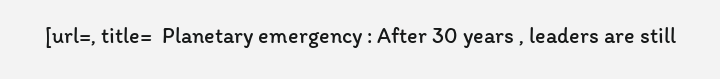[url=, title=  Planetary emergency : After 30 years , leaders are still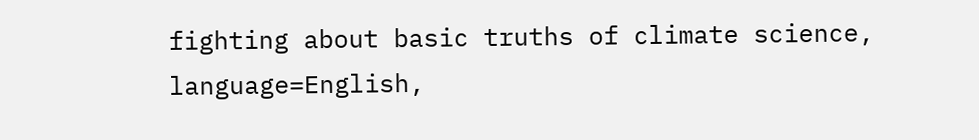fighting about basic truths of climate science, language=English,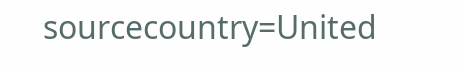sourcecountry=United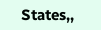States,,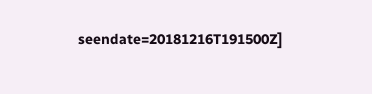seendate=20181216T191500Z]